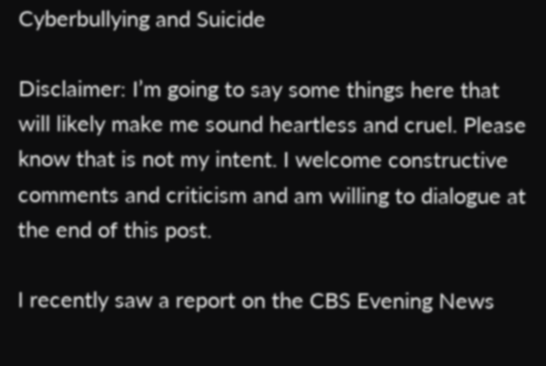Cyberbullying and Suicide

Disclaimer: I’m going to say some things here that will likely make me sound heartless and cruel. Please know that is not my intent. I welcome constructive comments and criticism and am willing to dialogue at the end of this post.

I recently saw a report on the CBS Evening News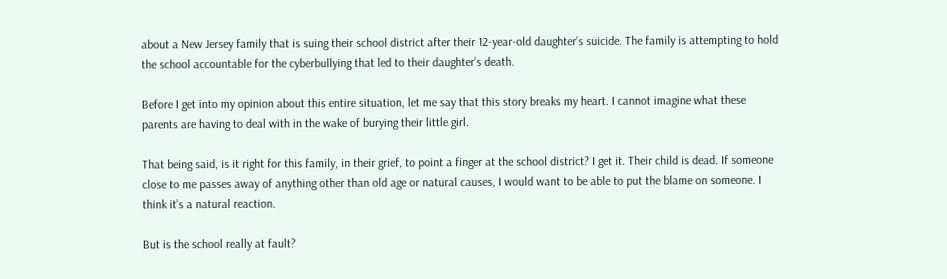about a New Jersey family that is suing their school district after their 12-year-old daughter’s suicide. The family is attempting to hold the school accountable for the cyberbullying that led to their daughter’s death.

Before I get into my opinion about this entire situation, let me say that this story breaks my heart. I cannot imagine what these parents are having to deal with in the wake of burying their little girl.

That being said, is it right for this family, in their grief, to point a finger at the school district? I get it. Their child is dead. If someone close to me passes away of anything other than old age or natural causes, I would want to be able to put the blame on someone. I think it’s a natural reaction.

But is the school really at fault?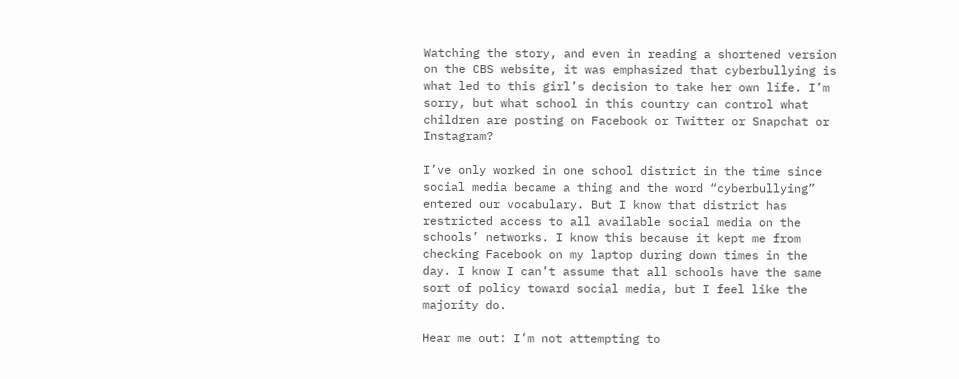Watching the story, and even in reading a shortened version on the CBS website, it was emphasized that cyberbullying is what led to this girl’s decision to take her own life. I’m sorry, but what school in this country can control what children are posting on Facebook or Twitter or Snapchat or Instagram?

I’ve only worked in one school district in the time since social media became a thing and the word “cyberbullying” entered our vocabulary. But I know that district has restricted access to all available social media on the schools’ networks. I know this because it kept me from checking Facebook on my laptop during down times in the day. I know I can’t assume that all schools have the same sort of policy toward social media, but I feel like the majority do.

Hear me out: I’m not attempting to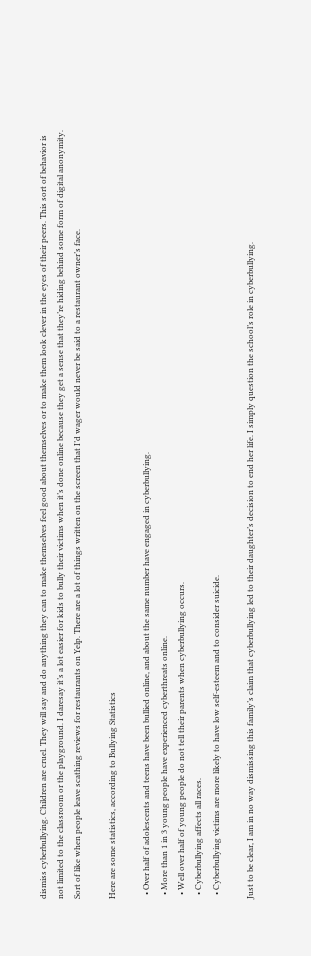dismiss cyberbullying. Children are cruel. They will say and do anything they can to make themselves feel good about themselves or to make them look clever in the eyes of their peers. This sort of behavior is not limited to the classroom or the playground. I daresay it’s a lot easier for kids to bully their victims when it’s done online because they get a sense that they’re hiding behind some form of digital anonymity. Sort of like when people leave scathing reviews for restaurants on Yelp. There are a lot of things written on the screen that I’d wager would never be said to a restaurant owner’s face.

Here are some statistics, according to Bullying Statistics

  • Over half of adolescents and teens have been bullied online, and about the same number have engaged in cyberbullying.
  • More than 1 in 3 young people have experienced cyberthreats online.
  • Well over half of young people do not tell their parents when cyberbullying occurs.
  • Cyberbullying affects all races.
  • Cyberbullying victims are more likely to have low self-esteem and to consider suicide.

Just to be clear, I am in no way dismissing this family’s claim that cyberbullying led to their daughter’s decision to end her life. I simply question the school’s role in cyberbullying.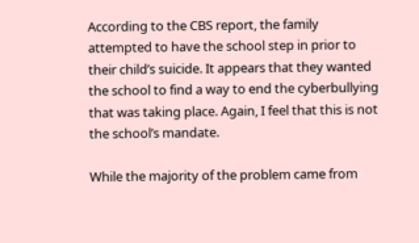According to the CBS report, the family attempted to have the school step in prior to their child’s suicide. It appears that they wanted the school to find a way to end the cyberbullying that was taking place. Again, I feel that this is not the school’s mandate.

While the majority of the problem came from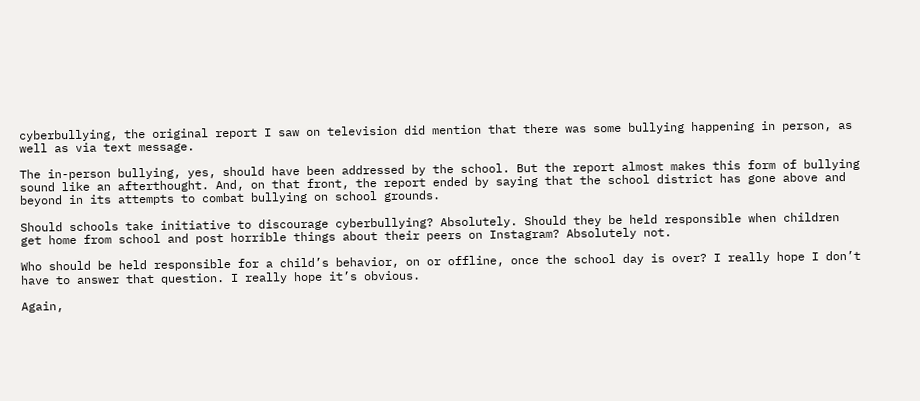cyberbullying, the original report I saw on television did mention that there was some bullying happening in person, as well as via text message.

The in-person bullying, yes, should have been addressed by the school. But the report almost makes this form of bullying sound like an afterthought. And, on that front, the report ended by saying that the school district has gone above and beyond in its attempts to combat bullying on school grounds.

Should schools take initiative to discourage cyberbullying? Absolutely. Should they be held responsible when children get home from school and post horrible things about their peers on Instagram? Absolutely not.

Who should be held responsible for a child’s behavior, on or offline, once the school day is over? I really hope I don’t have to answer that question. I really hope it’s obvious.

Again,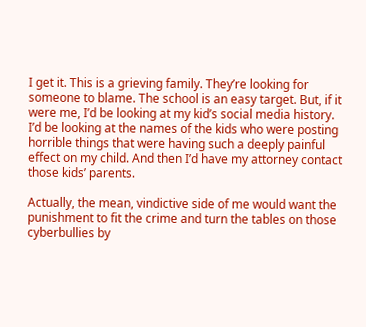I get it. This is a grieving family. They’re looking for someone to blame. The school is an easy target. But, if it were me, I’d be looking at my kid’s social media history. I’d be looking at the names of the kids who were posting horrible things that were having such a deeply painful effect on my child. And then I’d have my attorney contact those kids’ parents.

Actually, the mean, vindictive side of me would want the punishment to fit the crime and turn the tables on those cyberbullies by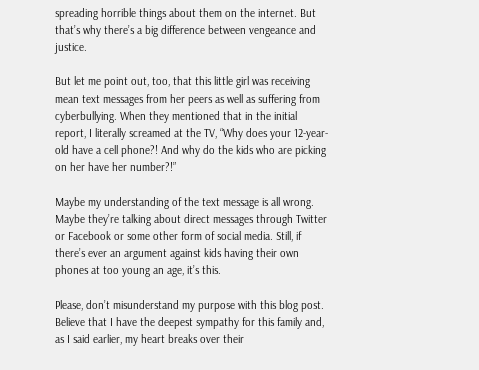spreading horrible things about them on the internet. But that’s why there’s a big difference between vengeance and justice.

But let me point out, too, that this little girl was receiving mean text messages from her peers as well as suffering from cyberbullying. When they mentioned that in the initial report, I literally screamed at the TV, “Why does your 12-year-old have a cell phone?! And why do the kids who are picking on her have her number?!”

Maybe my understanding of the text message is all wrong. Maybe they’re talking about direct messages through Twitter or Facebook or some other form of social media. Still, if there’s ever an argument against kids having their own phones at too young an age, it’s this.

Please, don’t misunderstand my purpose with this blog post. Believe that I have the deepest sympathy for this family and, as I said earlier, my heart breaks over their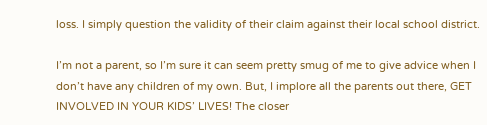loss. I simply question the validity of their claim against their local school district.

I’m not a parent, so I’m sure it can seem pretty smug of me to give advice when I don’t have any children of my own. But, I implore all the parents out there, GET INVOLVED IN YOUR KIDS’ LIVES! The closer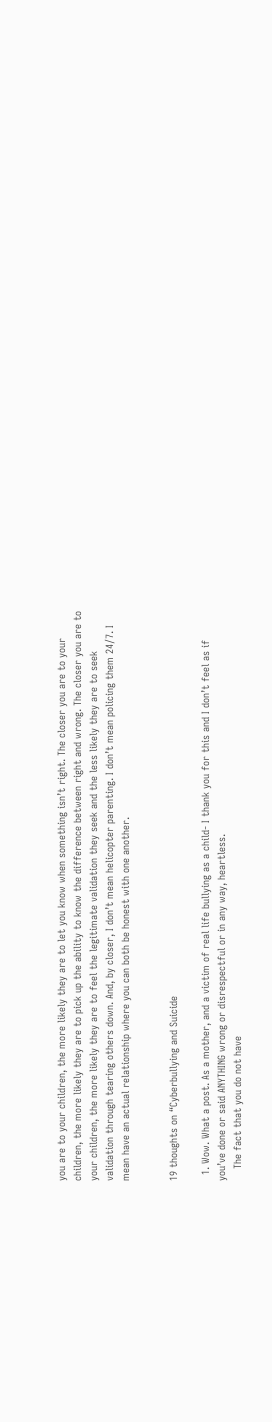you are to your children, the more likely they are to let you know when something isn’t right. The closer you are to your children, the more likely they are to pick up the ability to know the difference between right and wrong. The closer you are to your children, the more likely they are to feel the legitimate validation they seek and the less likely they are to seek validation through tearing others down. And, by closer, I don’t mean helicopter parenting. I don’t mean policing them 24/7. I mean have an actual relationship where you can both be honest with one another.


19 thoughts on “Cyberbullying and Suicide

  1. Wow. What a post. As a mother, and a victim of real life bullying as a child- I thank you for this and I don’t feel as if you’ve done or said ANYTHING wrong or disrespectful or in any way, heartless.
    The fact that you do not have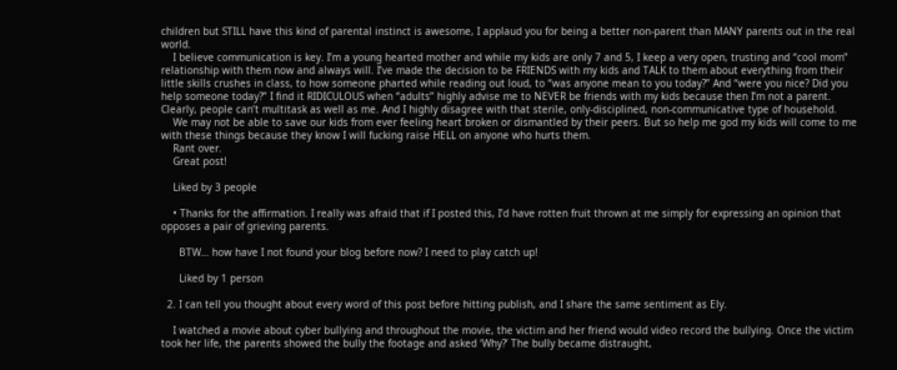children but STILL have this kind of parental instinct is awesome, I applaud you for being a better non-parent than MANY parents out in the real world.
    I believe communication is key. I’m a young hearted mother and while my kids are only 7 and 5, I keep a very open, trusting and “cool mom” relationship with them now and always will. I’ve made the decision to be FRIENDS with my kids and TALK to them about everything from their little skills crushes in class, to how someone pharted while reading out loud, to “was anyone mean to you today?” And “were you nice? Did you help someone today?” I find it RIDICULOUS when “adults” highly advise me to NEVER be friends with my kids because then I’m not a parent. Clearly, people can’t multitask as well as me. And I highly disagree with that sterile, only-disciplined, non-communicative type of household.
    We may not be able to save our kids from ever feeling heart broken or dismantled by their peers. But so help me god my kids will come to me with these things because they know I will fucking raise HELL on anyone who hurts them.
    Rant over.
    Great post!

    Liked by 3 people

    • Thanks for the affirmation. I really was afraid that if I posted this, I’d have rotten fruit thrown at me simply for expressing an opinion that opposes a pair of grieving parents.

      BTW… how have I not found your blog before now? I need to play catch up!

      Liked by 1 person

  2. I can tell you thought about every word of this post before hitting publish, and I share the same sentiment as Ely.

    I watched a movie about cyber bullying and throughout the movie, the victim and her friend would video record the bullying. Once the victim took her life, the parents showed the bully the footage and asked ‘Why?’ The bully became distraught,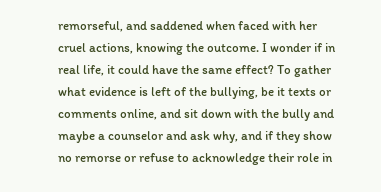remorseful, and saddened when faced with her cruel actions, knowing the outcome. I wonder if in real life, it could have the same effect? To gather what evidence is left of the bullying, be it texts or comments online, and sit down with the bully and maybe a counselor and ask why, and if they show no remorse or refuse to acknowledge their role in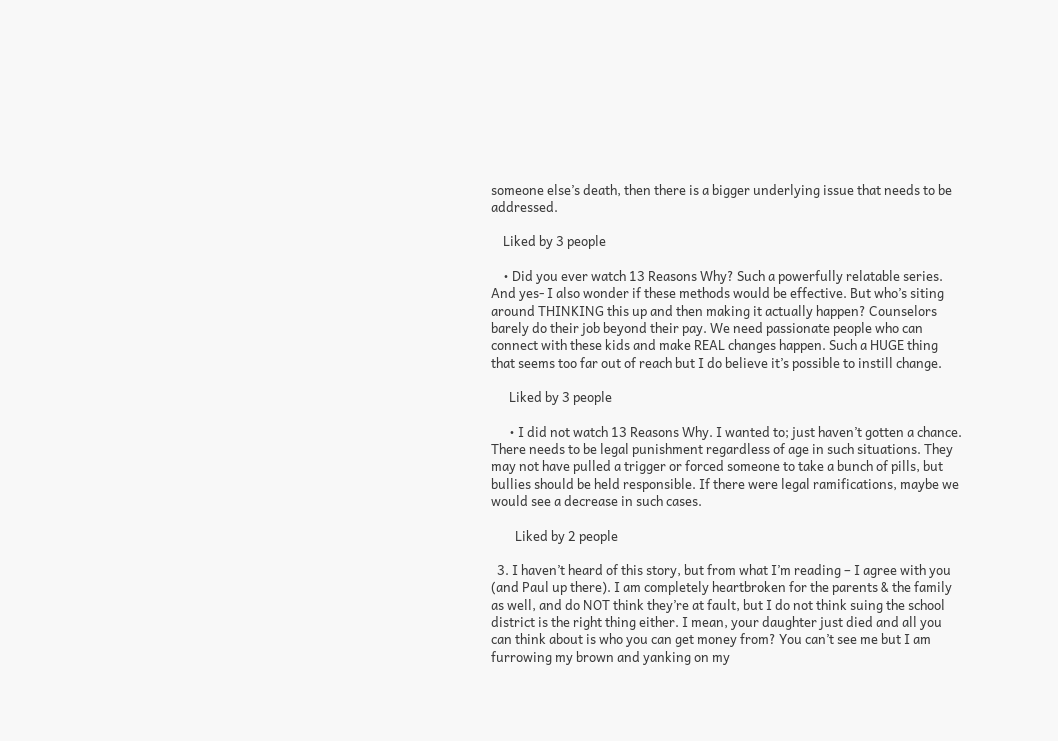someone else’s death, then there is a bigger underlying issue that needs to be addressed.

    Liked by 3 people

    • Did you ever watch 13 Reasons Why? Such a powerfully relatable series. And yes- I also wonder if these methods would be effective. But who’s siting around THINKING this up and then making it actually happen? Counselors barely do their job beyond their pay. We need passionate people who can connect with these kids and make REAL changes happen. Such a HUGE thing that seems too far out of reach but I do believe it’s possible to instill change.

      Liked by 3 people

      • I did not watch 13 Reasons Why. I wanted to; just haven’t gotten a chance. There needs to be legal punishment regardless of age in such situations. They may not have pulled a trigger or forced someone to take a bunch of pills, but bullies should be held responsible. If there were legal ramifications, maybe we would see a decrease in such cases.

        Liked by 2 people

  3. I haven’t heard of this story, but from what I’m reading – I agree with you (and Paul up there). I am completely heartbroken for the parents & the family as well, and do NOT think they’re at fault, but I do not think suing the school district is the right thing either. I mean, your daughter just died and all you can think about is who you can get money from? You can’t see me but I am furrowing my brown and yanking on my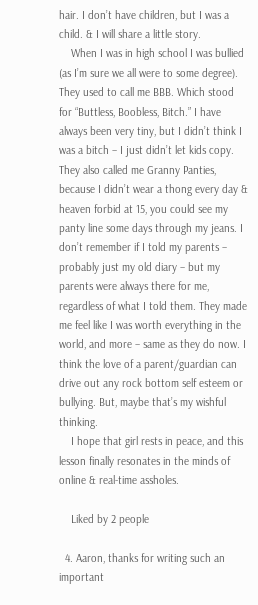hair. I don’t have children, but I was a child. & I will share a little story.
    When I was in high school I was bullied (as I’m sure we all were to some degree). They used to call me BBB. Which stood for “Buttless, Boobless, Bitch.” I have always been very tiny, but I didn’t think I was a bitch – I just didn’t let kids copy. They also called me Granny Panties, because I didn’t wear a thong every day & heaven forbid at 15, you could see my panty line some days through my jeans. I don’t remember if I told my parents – probably just my old diary – but my parents were always there for me, regardless of what I told them. They made me feel like I was worth everything in the world, and more – same as they do now. I think the love of a parent/guardian can drive out any rock bottom self esteem or bullying. But, maybe that’s my wishful thinking.
    I hope that girl rests in peace, and this lesson finally resonates in the minds of online & real-time assholes.

    Liked by 2 people

  4. Aaron, thanks for writing such an important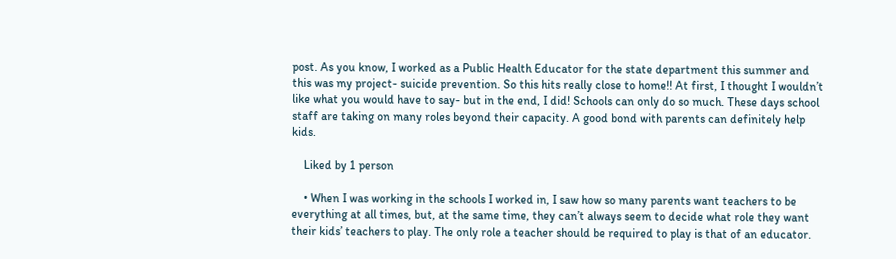post. As you know, I worked as a Public Health Educator for the state department this summer and this was my project- suicide prevention. So this hits really close to home!! At first, I thought I wouldn’t like what you would have to say- but in the end, I did! Schools can only do so much. These days school staff are taking on many roles beyond their capacity. A good bond with parents can definitely help kids.

    Liked by 1 person

    • When I was working in the schools I worked in, I saw how so many parents want teachers to be everything at all times, but, at the same time, they can’t always seem to decide what role they want their kids’ teachers to play. The only role a teacher should be required to play is that of an educator.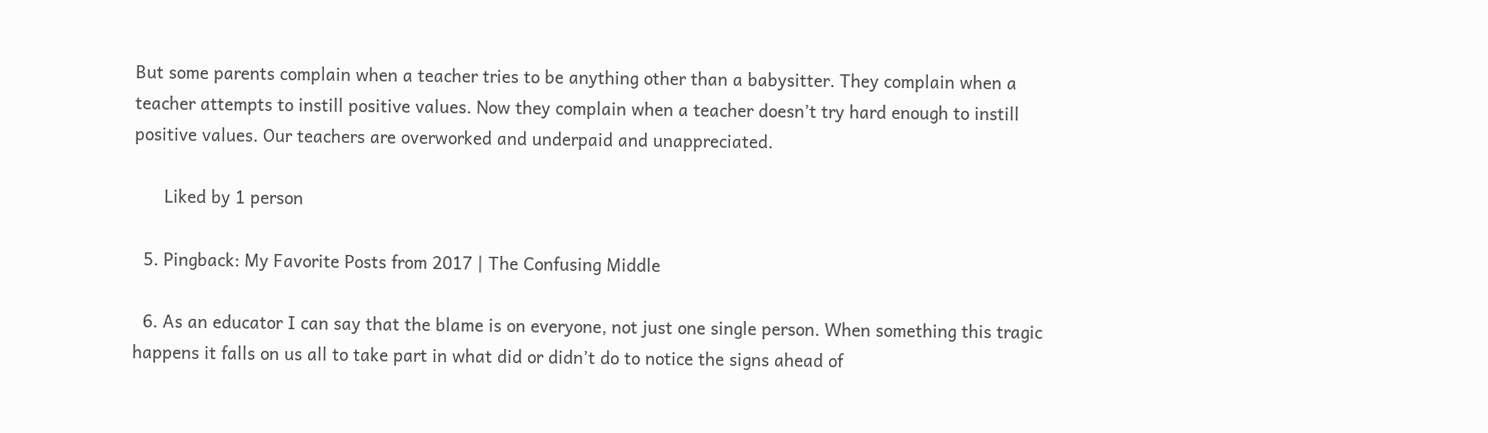But some parents complain when a teacher tries to be anything other than a babysitter. They complain when a teacher attempts to instill positive values. Now they complain when a teacher doesn’t try hard enough to instill positive values. Our teachers are overworked and underpaid and unappreciated.

      Liked by 1 person

  5. Pingback: My Favorite Posts from 2017 | The Confusing Middle

  6. As an educator I can say that the blame is on everyone, not just one single person. When something this tragic happens it falls on us all to take part in what did or didn’t do to notice the signs ahead of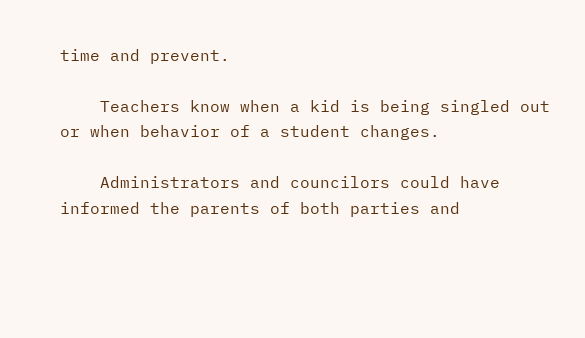time and prevent.

    Teachers know when a kid is being singled out or when behavior of a student changes.

    Administrators and councilors could have informed the parents of both parties and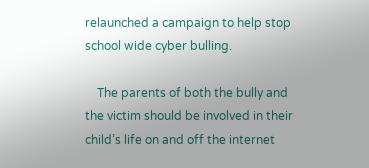relaunched a campaign to help stop school wide cyber bulling.

    The parents of both the bully and the victim should be involved in their child’s life on and off the internet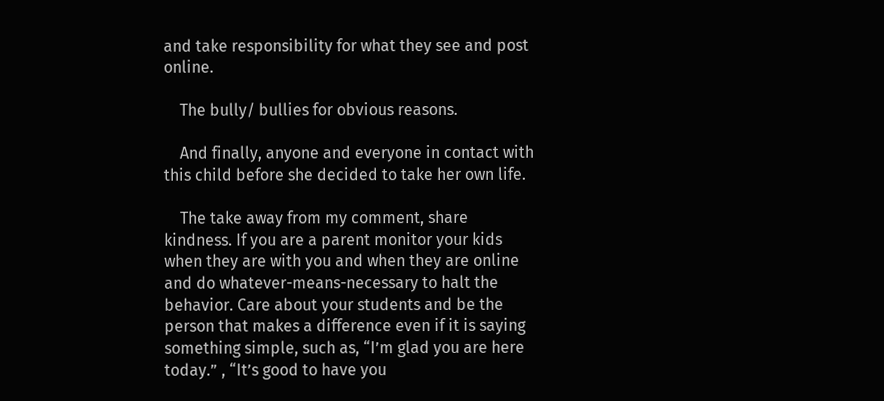and take responsibility for what they see and post online.

    The bully/ bullies for obvious reasons.

    And finally, anyone and everyone in contact with this child before she decided to take her own life.

    The take away from my comment, share kindness. If you are a parent monitor your kids when they are with you and when they are online and do whatever-means-necessary to halt the behavior. Care about your students and be the person that makes a difference even if it is saying something simple, such as, “I’m glad you are here today.” , “It’s good to have you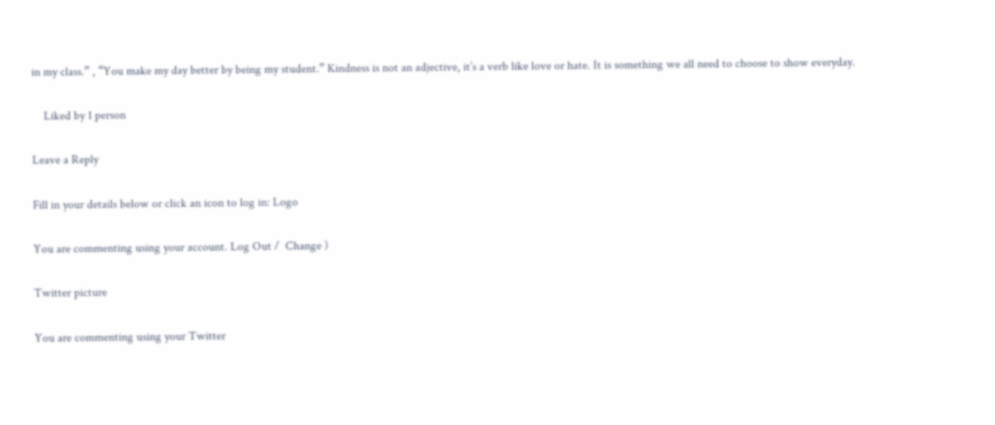in my class.” , “You make my day better by being my student.” Kindness is not an adjective, it’s a verb like love or hate. It is something we all need to choose to show everyday.

    Liked by 1 person

Leave a Reply

Fill in your details below or click an icon to log in: Logo

You are commenting using your account. Log Out /  Change )

Twitter picture

You are commenting using your Twitter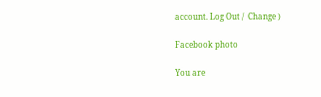account. Log Out /  Change )

Facebook photo

You are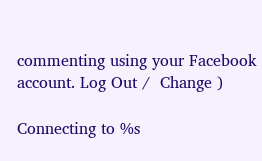commenting using your Facebook account. Log Out /  Change )

Connecting to %s